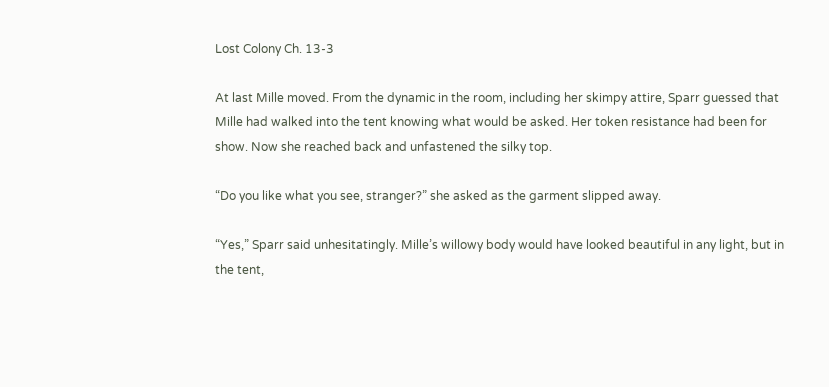Lost Colony Ch. 13-3

At last Mille moved. From the dynamic in the room, including her skimpy attire, Sparr guessed that Mille had walked into the tent knowing what would be asked. Her token resistance had been for show. Now she reached back and unfastened the silky top.

“Do you like what you see, stranger?” she asked as the garment slipped away.

“Yes,” Sparr said unhesitatingly. Mille’s willowy body would have looked beautiful in any light, but in the tent,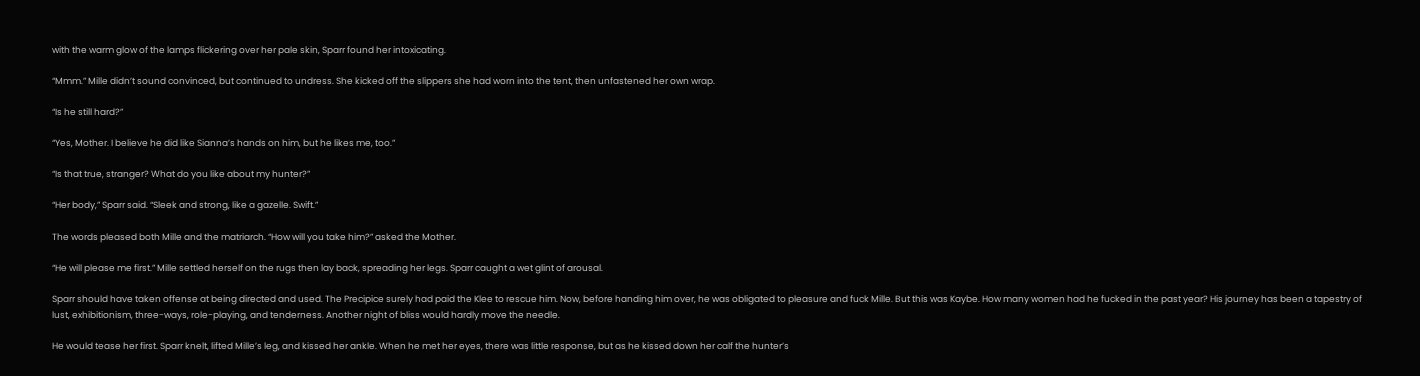with the warm glow of the lamps flickering over her pale skin, Sparr found her intoxicating.

“Mmm.” Mille didn’t sound convinced, but continued to undress. She kicked off the slippers she had worn into the tent, then unfastened her own wrap.

“Is he still hard?”

“Yes, Mother. I believe he did like Sianna’s hands on him, but he likes me, too.”

“Is that true, stranger? What do you like about my hunter?”

“Her body,” Sparr said. “Sleek and strong, like a gazelle. Swift.”

The words pleased both Mille and the matriarch. “How will you take him?” asked the Mother.

“He will please me first.” Mille settled herself on the rugs then lay back, spreading her legs. Sparr caught a wet glint of arousal.

Sparr should have taken offense at being directed and used. The Precipice surely had paid the Klee to rescue him. Now, before handing him over, he was obligated to pleasure and fuck Mille. But this was Kaybe. How many women had he fucked in the past year? His journey has been a tapestry of lust, exhibitionism, three-ways, role-playing, and tenderness. Another night of bliss would hardly move the needle.

He would tease her first. Sparr knelt, lifted Mille’s leg, and kissed her ankle. When he met her eyes, there was little response, but as he kissed down her calf the hunter’s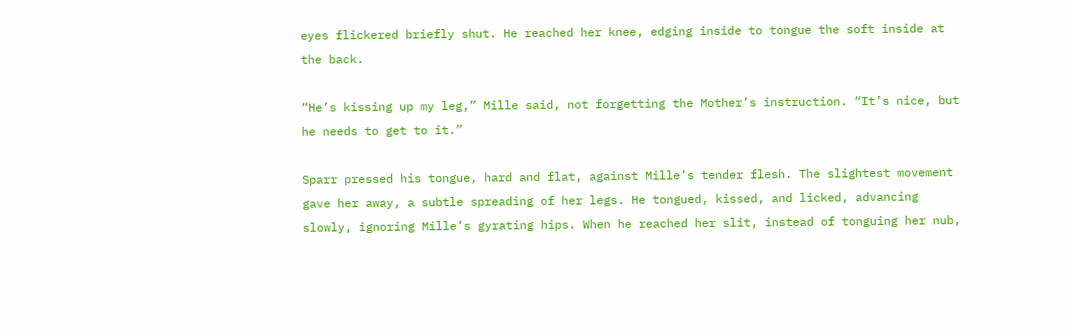eyes flickered briefly shut. He reached her knee, edging inside to tongue the soft inside at the back.

“He’s kissing up my leg,” Mille said, not forgetting the Mother’s instruction. “It’s nice, but he needs to get to it.”

Sparr pressed his tongue, hard and flat, against Mille’s tender flesh. The slightest movement gave her away, a subtle spreading of her legs. He tongued, kissed, and licked, advancing slowly, ignoring Mille’s gyrating hips. When he reached her slit, instead of tonguing her nub,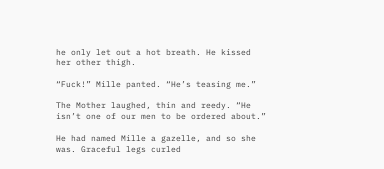he only let out a hot breath. He kissed her other thigh.

“Fuck!” Mille panted. “He’s teasing me.”

The Mother laughed, thin and reedy. “He isn’t one of our men to be ordered about.”

He had named Mille a gazelle, and so she was. Graceful legs curled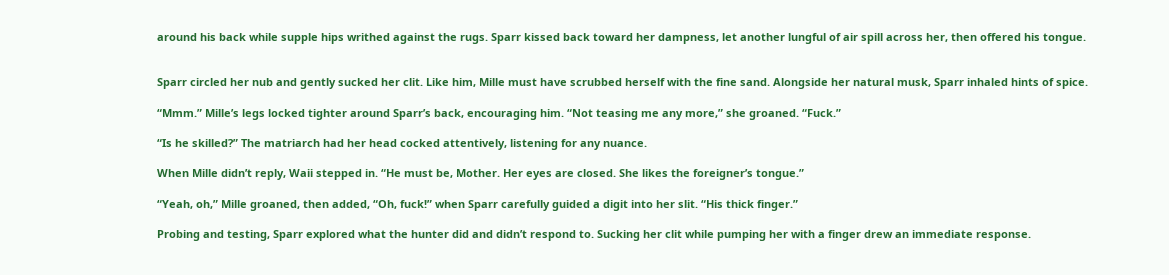around his back while supple hips writhed against the rugs. Sparr kissed back toward her dampness, let another lungful of air spill across her, then offered his tongue.


Sparr circled her nub and gently sucked her clit. Like him, Mille must have scrubbed herself with the fine sand. Alongside her natural musk, Sparr inhaled hints of spice.

“Mmm.” Mille’s legs locked tighter around Sparr’s back, encouraging him. “Not teasing me any more,” she groaned. “Fuck.”

“Is he skilled?” The matriarch had her head cocked attentively, listening for any nuance.

When Mille didn’t reply, Waii stepped in. “He must be, Mother. Her eyes are closed. She likes the foreigner’s tongue.”

“Yeah, oh,” Mille groaned, then added, “Oh, fuck!” when Sparr carefully guided a digit into her slit. “His thick finger.”

Probing and testing, Sparr explored what the hunter did and didn’t respond to. Sucking her clit while pumping her with a finger drew an immediate response.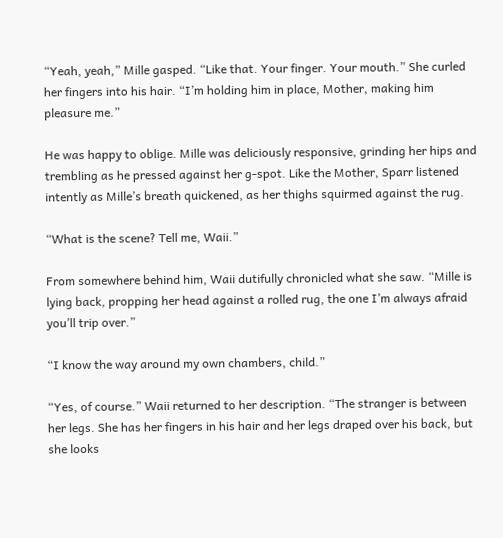“Yeah, yeah,” Mille gasped. “Like that. Your finger. Your mouth.” She curled her fingers into his hair. “I’m holding him in place, Mother, making him pleasure me.”

He was happy to oblige. Mille was deliciously responsive, grinding her hips and trembling as he pressed against her g-spot. Like the Mother, Sparr listened intently as Mille’s breath quickened, as her thighs squirmed against the rug.

“What is the scene? Tell me, Waii.”

From somewhere behind him, Waii dutifully chronicled what she saw. “Mille is lying back, propping her head against a rolled rug, the one I’m always afraid you’ll trip over.”

“I know the way around my own chambers, child.”

“Yes, of course.” Waii returned to her description. “The stranger is between her legs. She has her fingers in his hair and her legs draped over his back, but she looks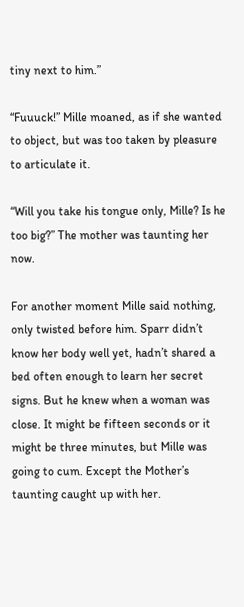tiny next to him.”

“Fuuuck!” Mille moaned, as if she wanted to object, but was too taken by pleasure to articulate it.

“Will you take his tongue only, Mille? Is he too big?” The mother was taunting her now.

For another moment Mille said nothing, only twisted before him. Sparr didn’t know her body well yet, hadn’t shared a bed often enough to learn her secret signs. But he knew when a woman was close. It might be fifteen seconds or it might be three minutes, but Mille was going to cum. Except the Mother’s taunting caught up with her.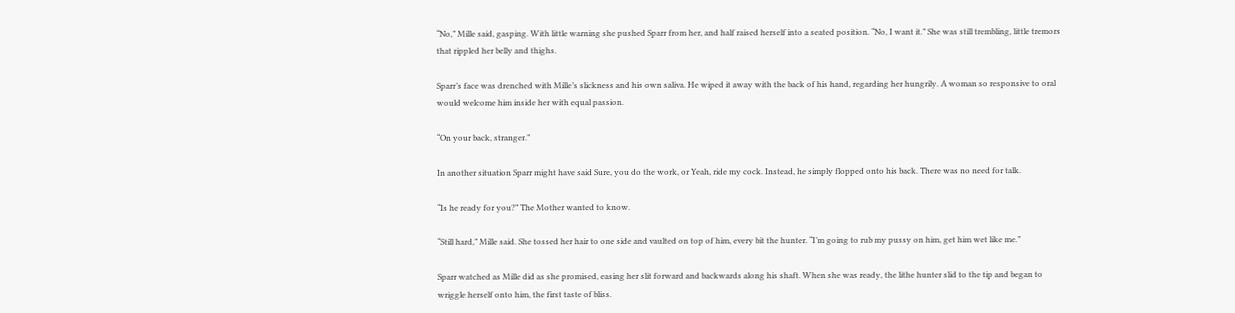“No,” Mille said, gasping. With little warning she pushed Sparr from her, and half raised herself into a seated position. “No, I want it.” She was still trembling, little tremors that rippled her belly and thighs.

Sparr’s face was drenched with Mille’s slickness and his own saliva. He wiped it away with the back of his hand, regarding her hungrily. A woman so responsive to oral would welcome him inside her with equal passion.

“On your back, stranger.”

In another situation Sparr might have said Sure, you do the work, or Yeah, ride my cock. Instead, he simply flopped onto his back. There was no need for talk.

“Is he ready for you?” The Mother wanted to know.

“Still hard,” Mille said. She tossed her hair to one side and vaulted on top of him, every bit the hunter. “I’m going to rub my pussy on him, get him wet like me.”

Sparr watched as Mille did as she promised, easing her slit forward and backwards along his shaft. When she was ready, the lithe hunter slid to the tip and began to wriggle herself onto him, the first taste of bliss.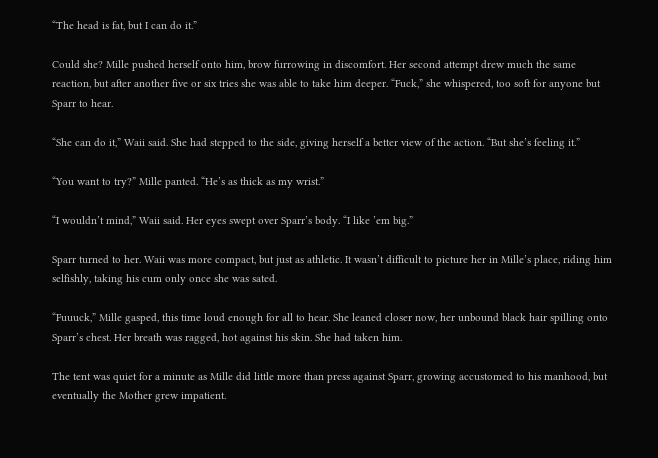“The head is fat, but I can do it.”

Could she? Mille pushed herself onto him, brow furrowing in discomfort. Her second attempt drew much the same reaction, but after another five or six tries she was able to take him deeper. “Fuck,” she whispered, too soft for anyone but Sparr to hear.

“She can do it,” Waii said. She had stepped to the side, giving herself a better view of the action. “But she’s feeling it.”

“You want to try?” Mille panted. “He’s as thick as my wrist.”

“I wouldn’t mind,” Waii said. Her eyes swept over Sparr’s body. “I like ’em big.”

Sparr turned to her. Waii was more compact, but just as athletic. It wasn’t difficult to picture her in Mille’s place, riding him selfishly, taking his cum only once she was sated.

“Fuuuck,” Mille gasped, this time loud enough for all to hear. She leaned closer now, her unbound black hair spilling onto Sparr’s chest. Her breath was ragged, hot against his skin. She had taken him.

The tent was quiet for a minute as Mille did little more than press against Sparr, growing accustomed to his manhood, but eventually the Mother grew impatient.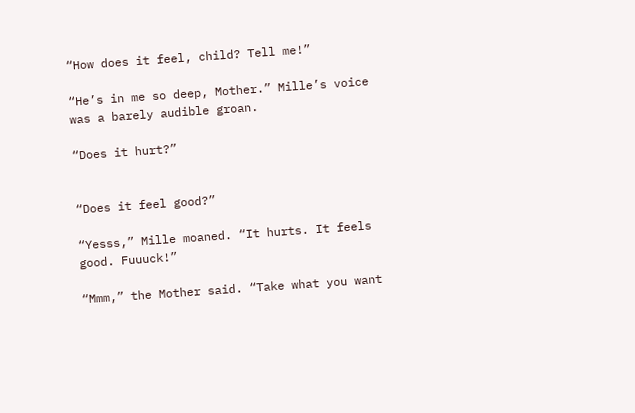“How does it feel, child? Tell me!”

“He’s in me so deep, Mother.” Mille’s voice was a barely audible groan.

“Does it hurt?”


“Does it feel good?”

“Yesss,” Mille moaned. “It hurts. It feels good. Fuuuck!”

“Mmm,” the Mother said. “Take what you want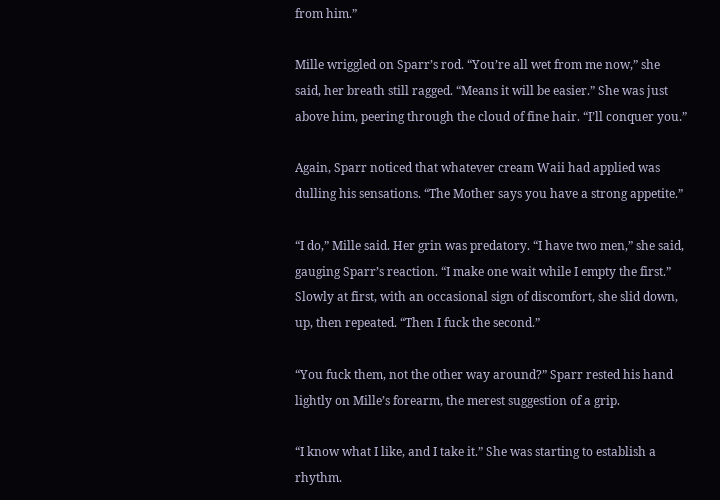from him.”

Mille wriggled on Sparr’s rod. “You’re all wet from me now,” she said, her breath still ragged. “Means it will be easier.” She was just above him, peering through the cloud of fine hair. “I’ll conquer you.”

Again, Sparr noticed that whatever cream Waii had applied was dulling his sensations. “The Mother says you have a strong appetite.”

“I do,” Mille said. Her grin was predatory. “I have two men,” she said, gauging Sparr’s reaction. “I make one wait while I empty the first.” Slowly at first, with an occasional sign of discomfort, she slid down, up, then repeated. “Then I fuck the second.”

“You fuck them, not the other way around?” Sparr rested his hand lightly on Mille’s forearm, the merest suggestion of a grip.

“I know what I like, and I take it.” She was starting to establish a rhythm.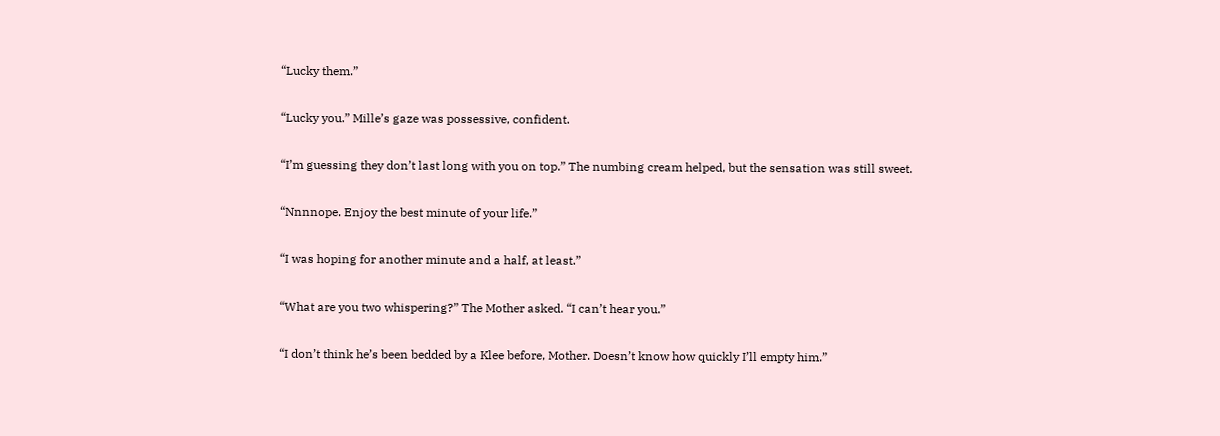“Lucky them.”

“Lucky you.” Mille’s gaze was possessive, confident.

“I’m guessing they don’t last long with you on top.” The numbing cream helped, but the sensation was still sweet.

“Nnnnope. Enjoy the best minute of your life.”

“I was hoping for another minute and a half, at least.”

“What are you two whispering?” The Mother asked. “I can’t hear you.”

“I don’t think he’s been bedded by a Klee before, Mother. Doesn’t know how quickly I’ll empty him.”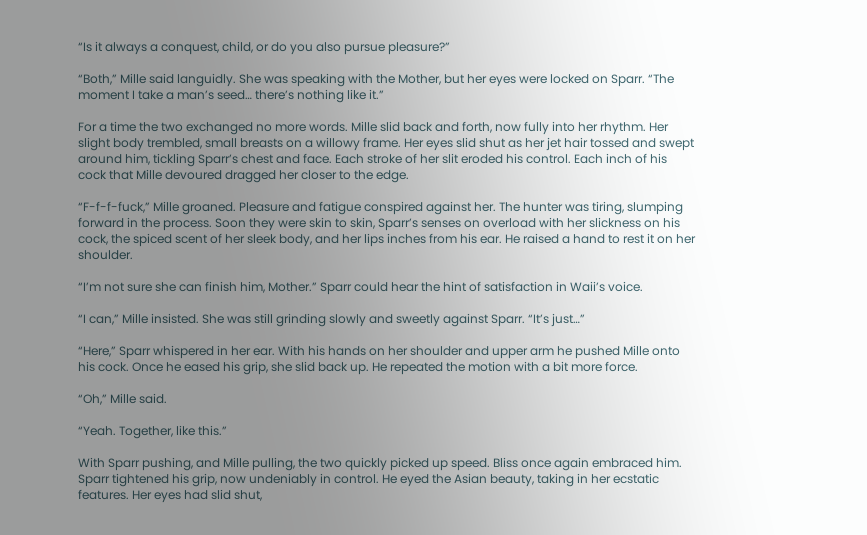“Is it always a conquest, child, or do you also pursue pleasure?”

“Both,” Mille said languidly. She was speaking with the Mother, but her eyes were locked on Sparr. “The moment I take a man’s seed… there’s nothing like it.”

For a time the two exchanged no more words. Mille slid back and forth, now fully into her rhythm. Her slight body trembled, small breasts on a willowy frame. Her eyes slid shut as her jet hair tossed and swept around him, tickling Sparr’s chest and face. Each stroke of her slit eroded his control. Each inch of his cock that Mille devoured dragged her closer to the edge.

“F-f-f-fuck,” Mille groaned. Pleasure and fatigue conspired against her. The hunter was tiring, slumping forward in the process. Soon they were skin to skin, Sparr’s senses on overload with her slickness on his cock, the spiced scent of her sleek body, and her lips inches from his ear. He raised a hand to rest it on her shoulder.

“I’m not sure she can finish him, Mother.” Sparr could hear the hint of satisfaction in Waii’s voice.

“I can,” Mille insisted. She was still grinding slowly and sweetly against Sparr. “It’s just…”

“Here,” Sparr whispered in her ear. With his hands on her shoulder and upper arm he pushed Mille onto his cock. Once he eased his grip, she slid back up. He repeated the motion with a bit more force.

“Oh,” Mille said.

“Yeah. Together, like this.”

With Sparr pushing, and Mille pulling, the two quickly picked up speed. Bliss once again embraced him. Sparr tightened his grip, now undeniably in control. He eyed the Asian beauty, taking in her ecstatic features. Her eyes had slid shut,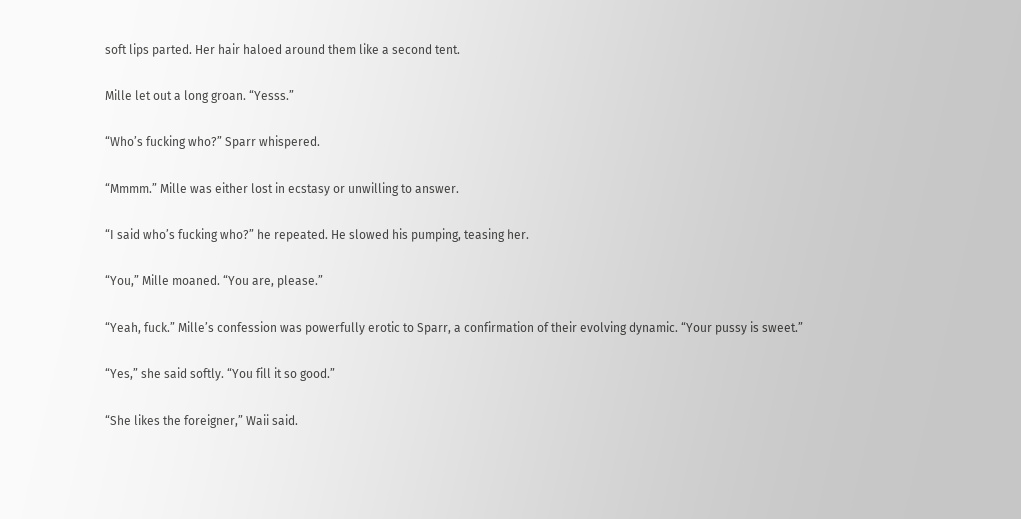soft lips parted. Her hair haloed around them like a second tent.

Mille let out a long groan. “Yesss.”

“Who’s fucking who?” Sparr whispered.

“Mmmm.” Mille was either lost in ecstasy or unwilling to answer.

“I said who’s fucking who?” he repeated. He slowed his pumping, teasing her.

“You,” Mille moaned. “You are, please.”

“Yeah, fuck.” Mille’s confession was powerfully erotic to Sparr, a confirmation of their evolving dynamic. “Your pussy is sweet.”

“Yes,” she said softly. “You fill it so good.”

“She likes the foreigner,” Waii said.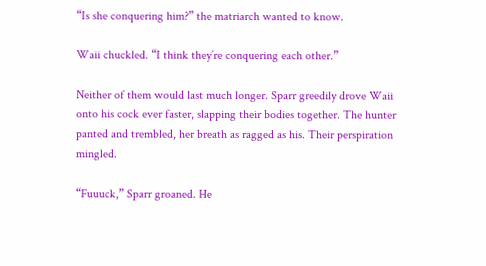“Is she conquering him?” the matriarch wanted to know.

Waii chuckled. “I think they’re conquering each other.”

Neither of them would last much longer. Sparr greedily drove Waii onto his cock ever faster, slapping their bodies together. The hunter panted and trembled, her breath as ragged as his. Their perspiration mingled.

“Fuuuck,” Sparr groaned. He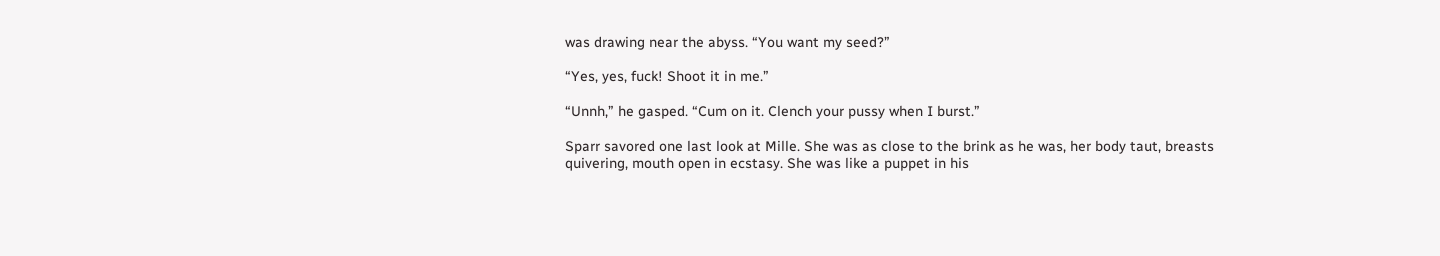was drawing near the abyss. “You want my seed?”

“Yes, yes, fuck! Shoot it in me.”

“Unnh,” he gasped. “Cum on it. Clench your pussy when I burst.”

Sparr savored one last look at Mille. She was as close to the brink as he was, her body taut, breasts quivering, mouth open in ecstasy. She was like a puppet in his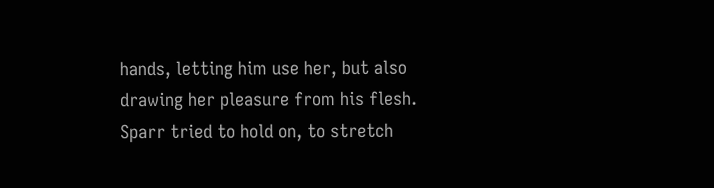hands, letting him use her, but also drawing her pleasure from his flesh. Sparr tried to hold on, to stretch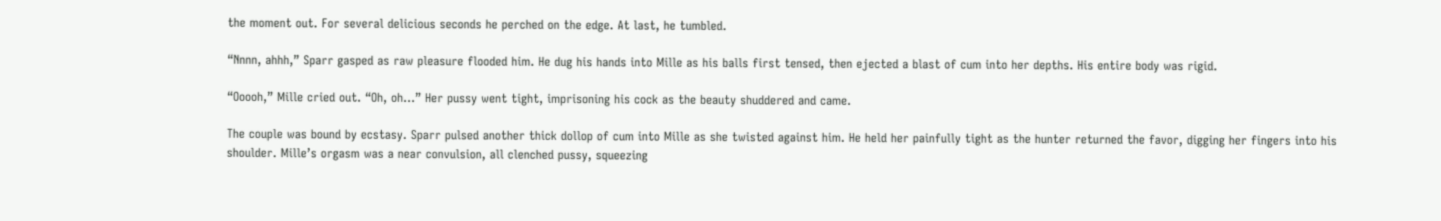the moment out. For several delicious seconds he perched on the edge. At last, he tumbled.

“Nnnn, ahhh,” Sparr gasped as raw pleasure flooded him. He dug his hands into Mille as his balls first tensed, then ejected a blast of cum into her depths. His entire body was rigid.

“Ooooh,” Mille cried out. “Oh, oh…” Her pussy went tight, imprisoning his cock as the beauty shuddered and came.

The couple was bound by ecstasy. Sparr pulsed another thick dollop of cum into Mille as she twisted against him. He held her painfully tight as the hunter returned the favor, digging her fingers into his shoulder. Mille’s orgasm was a near convulsion, all clenched pussy, squeezing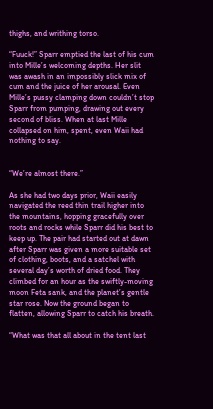thighs, and writhing torso.

“Fuuck!” Sparr emptied the last of his cum into Mille’s welcoming depths. Her slit was awash in an impossibly slick mix of cum and the juice of her arousal. Even Mille’s pussy clamping down couldn’t stop Sparr from pumping, drawing out every second of bliss. When at last Mille collapsed on him, spent, even Waii had nothing to say.


“We’re almost there.”

As she had two days prior, Waii easily navigated the reed thin trail higher into the mountains, hopping gracefully over roots and rocks while Sparr did his best to keep up. The pair had started out at dawn after Sparr was given a more suitable set of clothing, boots, and a satchel with several day’s worth of dried food. They climbed for an hour as the swiftly-moving moon Feta sank, and the planet’s gentle star rose. Now the ground began to flatten, allowing Sparr to catch his breath.

“What was that all about in the tent last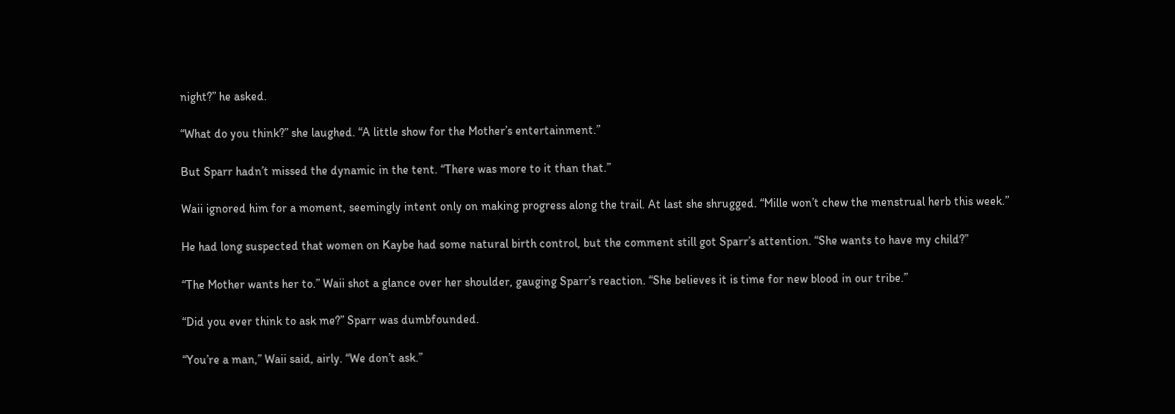night?” he asked.

“What do you think?” she laughed. “A little show for the Mother’s entertainment.”

But Sparr hadn’t missed the dynamic in the tent. “There was more to it than that.”

Waii ignored him for a moment, seemingly intent only on making progress along the trail. At last she shrugged. “Mille won’t chew the menstrual herb this week.”

He had long suspected that women on Kaybe had some natural birth control, but the comment still got Sparr’s attention. “She wants to have my child?”

“The Mother wants her to.” Waii shot a glance over her shoulder, gauging Sparr’s reaction. “She believes it is time for new blood in our tribe.”

“Did you ever think to ask me?” Sparr was dumbfounded.

“You’re a man,” Waii said, airly. “We don’t ask.”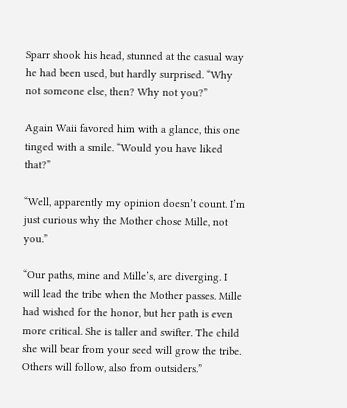Sparr shook his head, stunned at the casual way he had been used, but hardly surprised. “Why not someone else, then? Why not you?”

Again Waii favored him with a glance, this one tinged with a smile. “Would you have liked that?”

“Well, apparently my opinion doesn’t count. I’m just curious why the Mother chose Mille, not you.”

“Our paths, mine and Mille’s, are diverging. I will lead the tribe when the Mother passes. Mille had wished for the honor, but her path is even more critical. She is taller and swifter. The child she will bear from your seed will grow the tribe. Others will follow, also from outsiders.”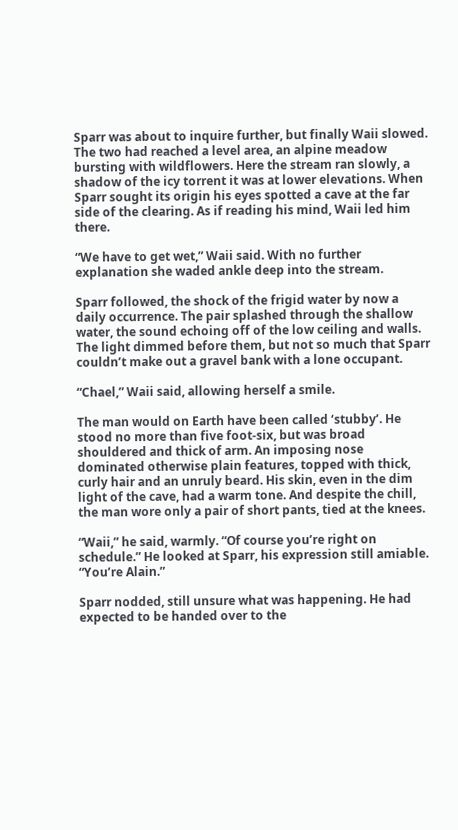Sparr was about to inquire further, but finally Waii slowed. The two had reached a level area, an alpine meadow bursting with wildflowers. Here the stream ran slowly, a shadow of the icy torrent it was at lower elevations. When Sparr sought its origin his eyes spotted a cave at the far side of the clearing. As if reading his mind, Waii led him there.

“We have to get wet,” Waii said. With no further explanation she waded ankle deep into the stream.

Sparr followed, the shock of the frigid water by now a daily occurrence. The pair splashed through the shallow water, the sound echoing off of the low ceiling and walls. The light dimmed before them, but not so much that Sparr couldn’t make out a gravel bank with a lone occupant.

“Chael,” Waii said, allowing herself a smile.

The man would on Earth have been called ‘stubby’. He stood no more than five foot-six, but was broad shouldered and thick of arm. An imposing nose dominated otherwise plain features, topped with thick, curly hair and an unruly beard. His skin, even in the dim light of the cave, had a warm tone. And despite the chill, the man wore only a pair of short pants, tied at the knees.

“Waii,” he said, warmly. “Of course you’re right on schedule.” He looked at Sparr, his expression still amiable. “You’re Alain.”

Sparr nodded, still unsure what was happening. He had expected to be handed over to the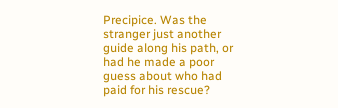Precipice. Was the stranger just another guide along his path, or had he made a poor guess about who had paid for his rescue?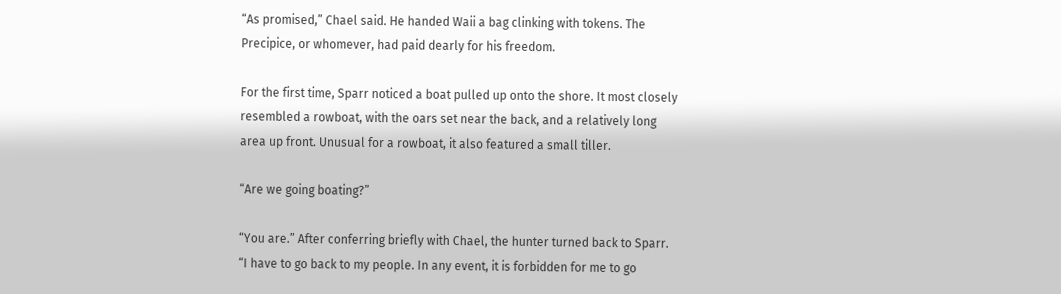“As promised,” Chael said. He handed Waii a bag clinking with tokens. The Precipice, or whomever, had paid dearly for his freedom.

For the first time, Sparr noticed a boat pulled up onto the shore. It most closely resembled a rowboat, with the oars set near the back, and a relatively long area up front. Unusual for a rowboat, it also featured a small tiller.

“Are we going boating?”

“You are.” After conferring briefly with Chael, the hunter turned back to Sparr. “I have to go back to my people. In any event, it is forbidden for me to go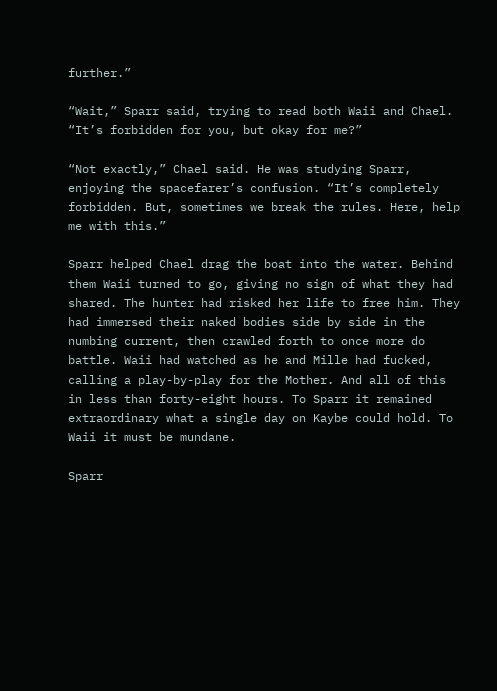further.”

“Wait,” Sparr said, trying to read both Waii and Chael. “It’s forbidden for you, but okay for me?”

“Not exactly,” Chael said. He was studying Sparr, enjoying the spacefarer’s confusion. “It’s completely forbidden. But, sometimes we break the rules. Here, help me with this.”

Sparr helped Chael drag the boat into the water. Behind them Waii turned to go, giving no sign of what they had shared. The hunter had risked her life to free him. They had immersed their naked bodies side by side in the numbing current, then crawled forth to once more do battle. Waii had watched as he and Mille had fucked, calling a play-by-play for the Mother. And all of this in less than forty-eight hours. To Sparr it remained extraordinary what a single day on Kaybe could hold. To Waii it must be mundane.

Sparr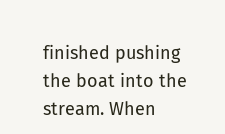finished pushing the boat into the stream. When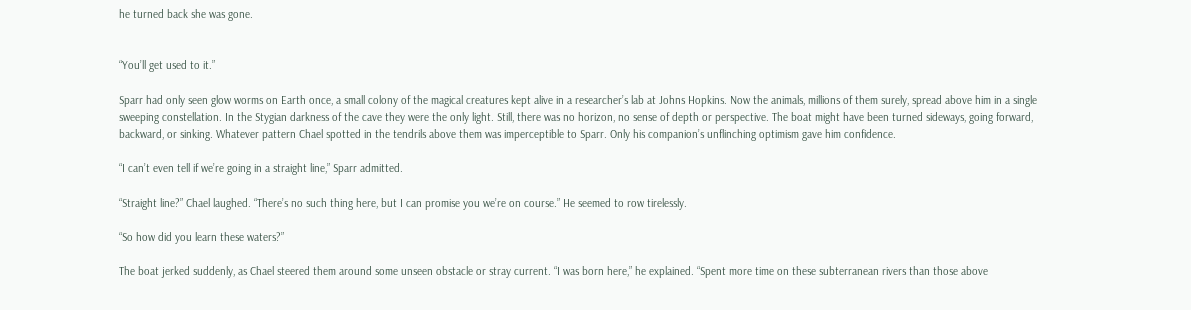he turned back she was gone.


“You’ll get used to it.”

Sparr had only seen glow worms on Earth once, a small colony of the magical creatures kept alive in a researcher’s lab at Johns Hopkins. Now the animals, millions of them surely, spread above him in a single sweeping constellation. In the Stygian darkness of the cave they were the only light. Still, there was no horizon, no sense of depth or perspective. The boat might have been turned sideways, going forward, backward, or sinking. Whatever pattern Chael spotted in the tendrils above them was imperceptible to Sparr. Only his companion’s unflinching optimism gave him confidence.

“I can’t even tell if we’re going in a straight line,” Sparr admitted.

“Straight line?” Chael laughed. “There’s no such thing here, but I can promise you we’re on course.” He seemed to row tirelessly.

“So how did you learn these waters?”

The boat jerked suddenly, as Chael steered them around some unseen obstacle or stray current. “I was born here,” he explained. “Spent more time on these subterranean rivers than those above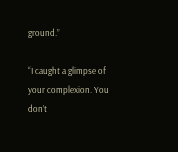ground.”

“I caught a glimpse of your complexion. You don’t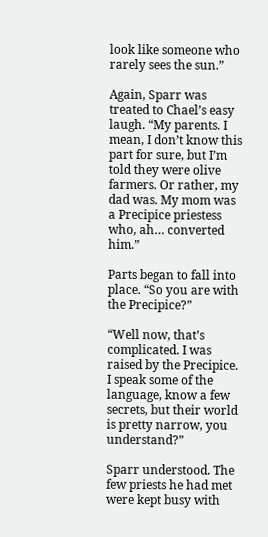look like someone who rarely sees the sun.”

Again, Sparr was treated to Chael’s easy laugh. “My parents. I mean, I don’t know this part for sure, but I’m told they were olive farmers. Or rather, my dad was. My mom was a Precipice priestess who, ah… converted him.”

Parts began to fall into place. “So you are with the Precipice?”

“Well now, that’s complicated. I was raised by the Precipice. I speak some of the language, know a few secrets, but their world is pretty narrow, you understand?”

Sparr understood. The few priests he had met were kept busy with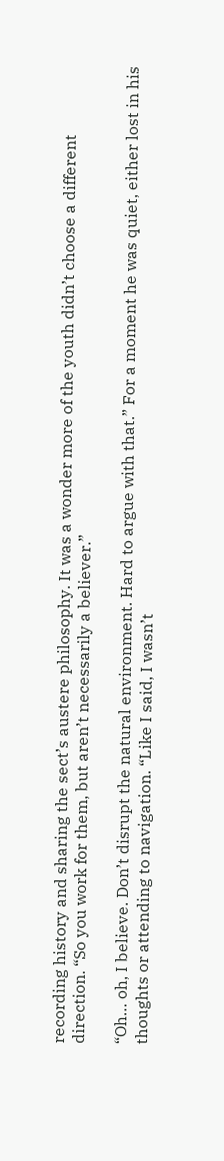recording history and sharing the sect’s austere philosophy. It was a wonder more of the youth didn’t choose a different direction. “So you work for them, but aren’t necessarily a believer.”

“Oh… oh, I believe. Don’t disrupt the natural environment. Hard to argue with that.” For a moment he was quiet, either lost in his thoughts or attending to navigation. “Like I said, I wasn’t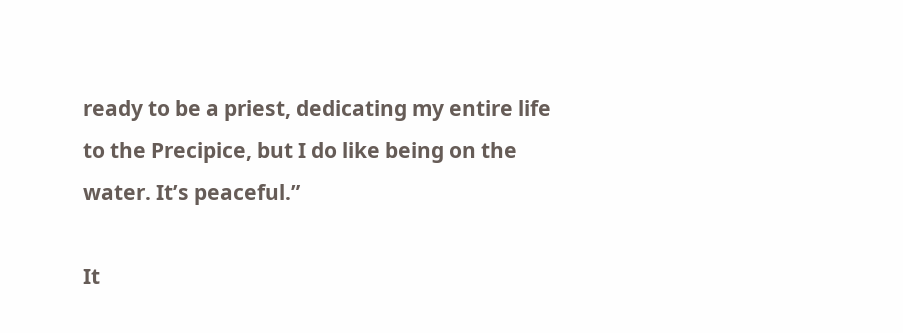ready to be a priest, dedicating my entire life to the Precipice, but I do like being on the water. It’s peaceful.”

It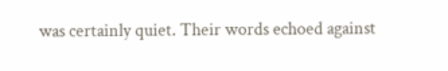was certainly quiet. Their words echoed against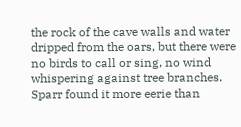the rock of the cave walls and water dripped from the oars, but there were no birds to call or sing, no wind whispering against tree branches. Sparr found it more eerie than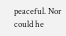peaceful. Nor could he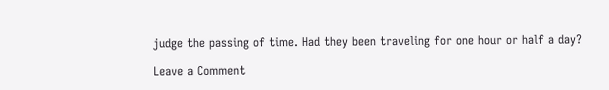judge the passing of time. Had they been traveling for one hour or half a day?

Leave a Comment